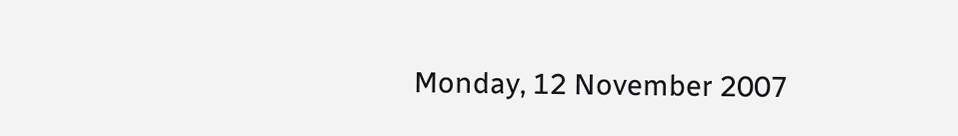Monday, 12 November 2007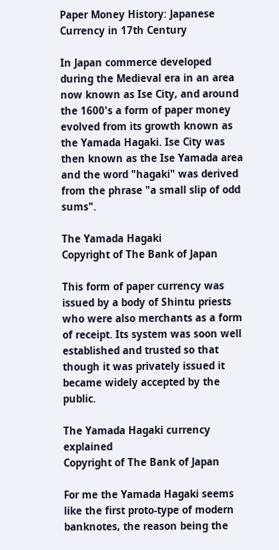Paper Money History: Japanese Currency in 17th Century

In Japan commerce developed during the Medieval era in an area now known as Ise City, and around the 1600's a form of paper money evolved from its growth known as the Yamada Hagaki. Ise City was then known as the Ise Yamada area and the word "hagaki" was derived from the phrase "a small slip of odd sums".

The Yamada Hagaki
Copyright of The Bank of Japan

This form of paper currency was issued by a body of Shintu priests who were also merchants as a form of receipt. Its system was soon well established and trusted so that though it was privately issued it became widely accepted by the public.

The Yamada Hagaki currency explained
Copyright of The Bank of Japan

For me the Yamada Hagaki seems like the first proto-type of modern banknotes, the reason being the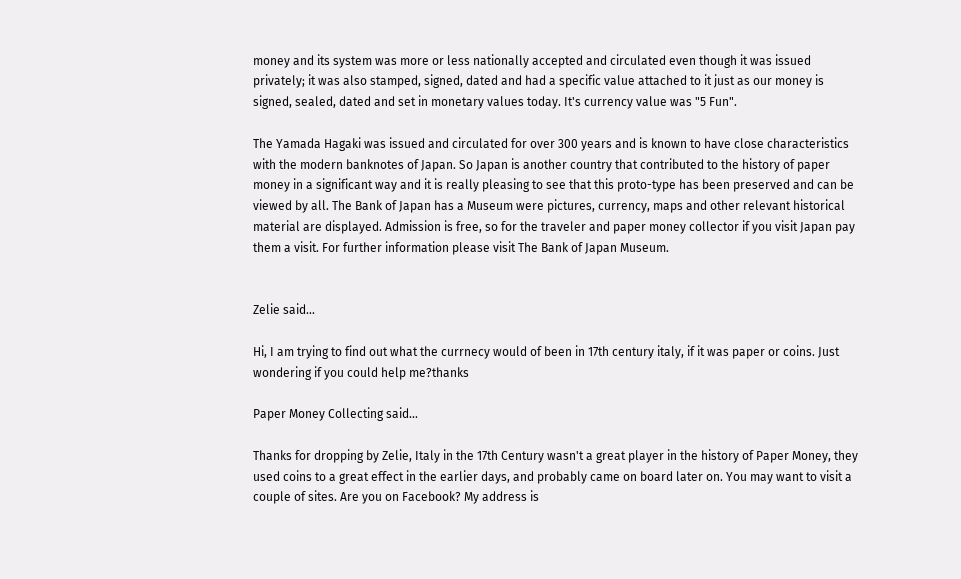money and its system was more or less nationally accepted and circulated even though it was issued privately; it was also stamped, signed, dated and had a specific value attached to it just as our money is signed, sealed, dated and set in monetary values today. It's currency value was "5 Fun".

The Yamada Hagaki was issued and circulated for over 300 years and is known to have close characteristics with the modern banknotes of Japan. So Japan is another country that contributed to the history of paper money in a significant way and it is really pleasing to see that this proto-type has been preserved and can be viewed by all. The Bank of Japan has a Museum were pictures, currency, maps and other relevant historical material are displayed. Admission is free, so for the traveler and paper money collector if you visit Japan pay them a visit. For further information please visit The Bank of Japan Museum.


Zelie said...

Hi, I am trying to find out what the currnecy would of been in 17th century italy, if it was paper or coins. Just wondering if you could help me?thanks

Paper Money Collecting said...

Thanks for dropping by Zelie, Italy in the 17th Century wasn't a great player in the history of Paper Money, they used coins to a great effect in the earlier days, and probably came on board later on. You may want to visit a couple of sites. Are you on Facebook? My address is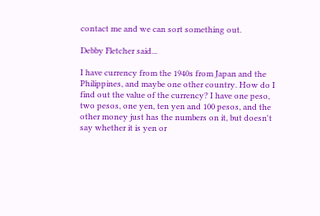contact me and we can sort something out.

Debby Fletcher said...

I have currency from the 1940s from Japan and the Philippines, and maybe one other country. How do I find out the value of the currency? I have one peso, two pesos, one yen, ten yen and 100 pesos, and the other money just has the numbers on it, but doesn't say whether it is yen or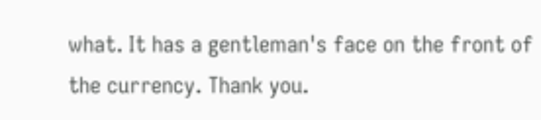what. It has a gentleman's face on the front of the currency. Thank you.